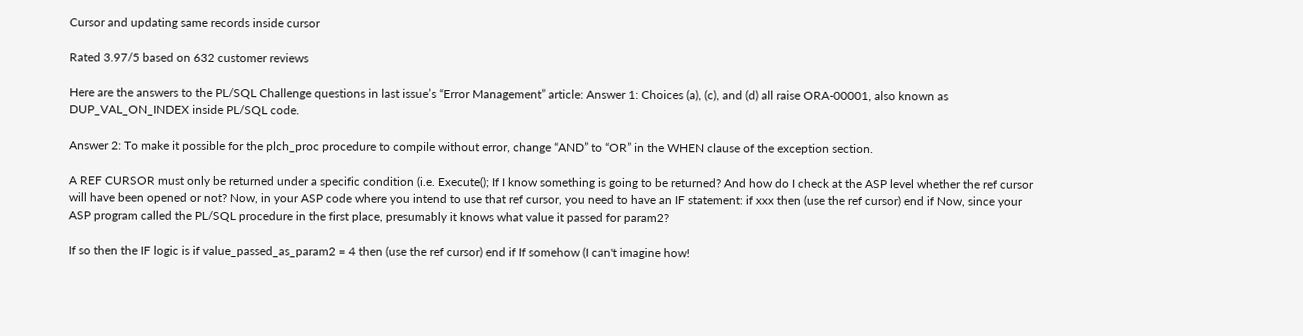Cursor and updating same records inside cursor

Rated 3.97/5 based on 632 customer reviews

Here are the answers to the PL/SQL Challenge questions in last issue’s “Error Management” article: Answer 1: Choices (a), (c), and (d) all raise ORA-00001, also known as DUP_VAL_ON_INDEX inside PL/SQL code.

Answer 2: To make it possible for the plch_proc procedure to compile without error, change “AND” to “OR” in the WHEN clause of the exception section.

A REF CURSOR must only be returned under a specific condition (i.e. Execute(); If I know something is going to be returned? And how do I check at the ASP level whether the ref cursor will have been opened or not? Now, in your ASP code where you intend to use that ref cursor, you need to have an IF statement: if xxx then (use the ref cursor) end if Now, since your ASP program called the PL/SQL procedure in the first place, presumably it knows what value it passed for param2?

If so then the IF logic is if value_passed_as_param2 = 4 then (use the ref cursor) end if If somehow (I can't imagine how!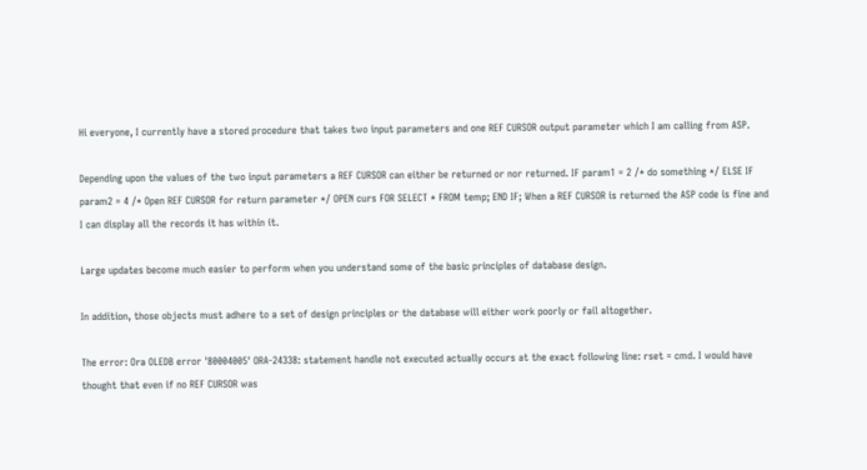Hi everyone, I currently have a stored procedure that takes two input parameters and one REF CURSOR output parameter which I am calling from ASP.

Depending upon the values of the two input parameters a REF CURSOR can either be returned or nor returned. IF param1 = 2 /* do something */ ELSE IF param2 = 4 /* Open REF CURSOR for return parameter */ OPEN curs FOR SELECT * FROM temp; END IF; When a REF CURSOR is returned the ASP code is fine and I can display all the records it has within it.

Large updates become much easier to perform when you understand some of the basic principles of database design.

In addition, those objects must adhere to a set of design principles or the database will either work poorly or fail altogether.

The error: Ora OLEDB error '80004005' ORA-24338: statement handle not executed actually occurs at the exact following line: rset = cmd. I would have thought that even if no REF CURSOR was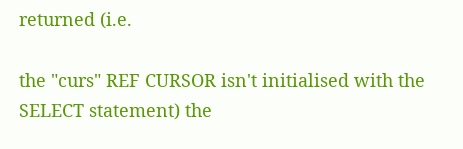returned (i.e.

the "curs" REF CURSOR isn't initialised with the SELECT statement) the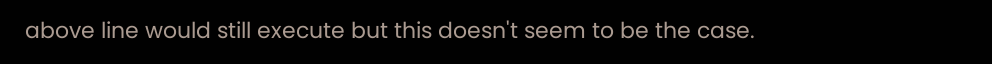above line would still execute but this doesn't seem to be the case.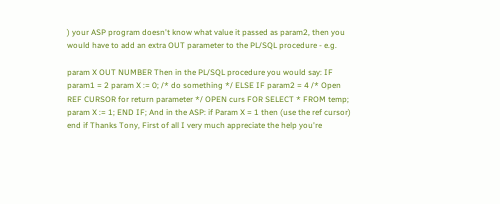) your ASP program doesn't know what value it passed as param2, then you would have to add an extra OUT parameter to the PL/SQL procedure - e.g.

param X OUT NUMBER Then in the PL/SQL procedure you would say: IF param1 = 2 param X := 0; /* do something */ ELSE IF param2 = 4 /* Open REF CURSOR for return parameter */ OPEN curs FOR SELECT * FROM temp; param X := 1; END IF; And in the ASP: if Param X = 1 then (use the ref cursor) end if Thanks Tony, First of all I very much appreciate the help you're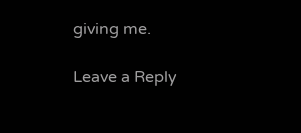giving me.

Leave a Reply